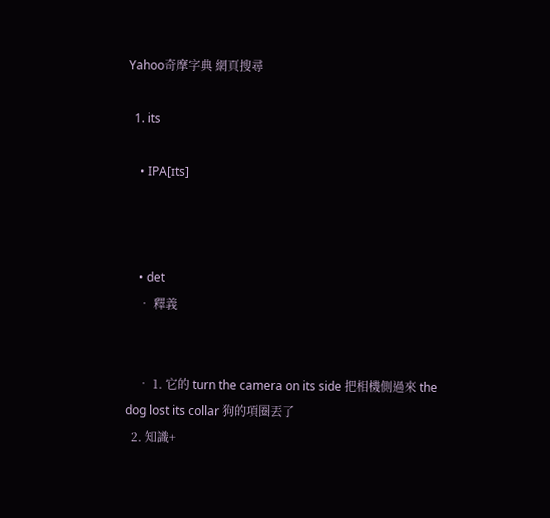Yahoo奇摩字典 網頁搜尋

  1. its

    • IPA[ɪts]



    • det
    • 釋義


    • 1. 它的 turn the camera on its side 把相機側過來 the dog lost its collar 狗的項圈丟了
  2. 知識+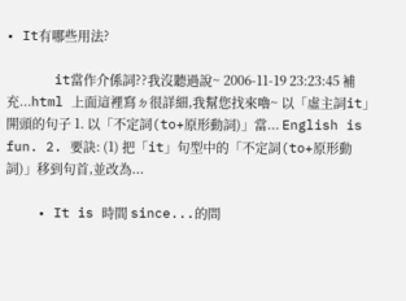• It有哪些用法?

      it當作介係詞??我沒聽過說~ 2006-11-19 23:23:45 補充...html 上面這裡寫ㄉ很詳細,我幫您找來嚕~ 以「虛主詞it」開頭的句子 1. 以「不定詞(to+原形動詞)」當... English is fun. 2. 要訣: (1) 把「it」句型中的「不定詞(to+原形動詞)」移到句首,並改為...

    • It is 時間 since...的問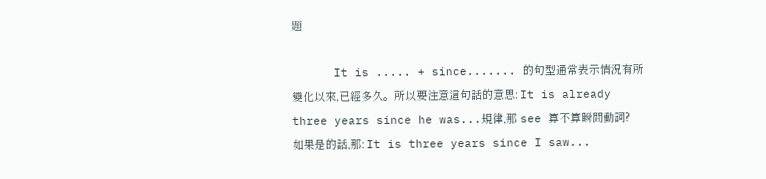題

      It is ..... + since....... 的句型通常表示情況有所變化以來,已經多久。所以要注意這句話的意思: It is already three years since he was...規律,那 see 算不算瞬間動詞? 如果是的話,那: It is three years since I saw...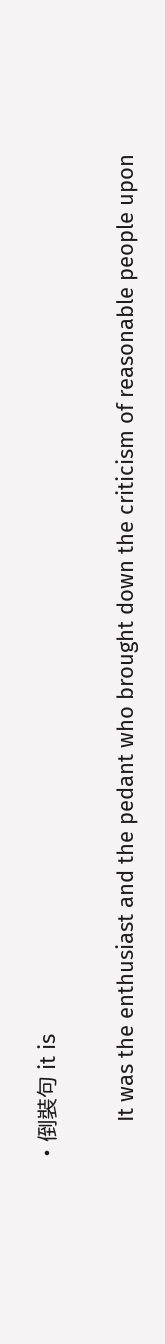• 倒裝句 it is

      It was the enthusiast and the pedant who brought down the criticism of reasonable people upon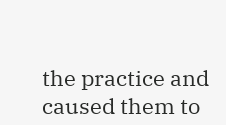the practice and caused them to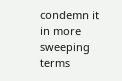condemn it in more sweeping terms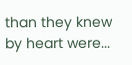than they knew by heart were...